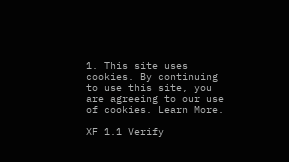1. This site uses cookies. By continuing to use this site, you are agreeing to our use of cookies. Learn More.

XF 1.1 Verify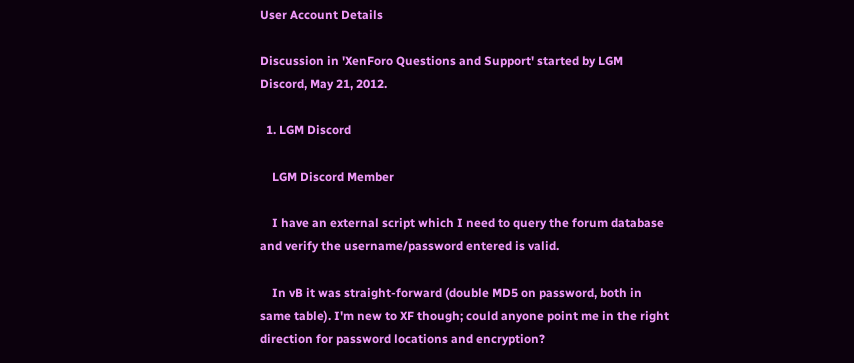User Account Details

Discussion in 'XenForo Questions and Support' started by LGM Discord, May 21, 2012.

  1. LGM Discord

    LGM Discord Member

    I have an external script which I need to query the forum database and verify the username/password entered is valid.

    In vB it was straight-forward (double MD5 on password, both in same table). I'm new to XF though; could anyone point me in the right direction for password locations and encryption?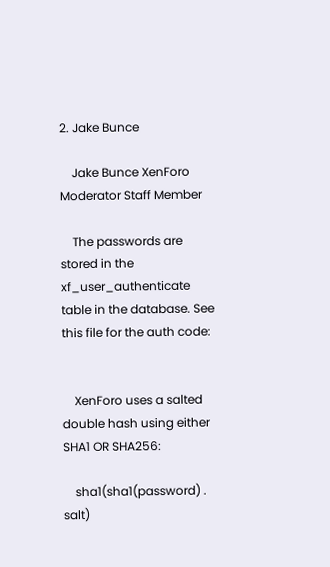2. Jake Bunce

    Jake Bunce XenForo Moderator Staff Member

    The passwords are stored in the xf_user_authenticate table in the database. See this file for the auth code:


    XenForo uses a salted double hash using either SHA1 OR SHA256:

    sha1(sha1(password) . salt)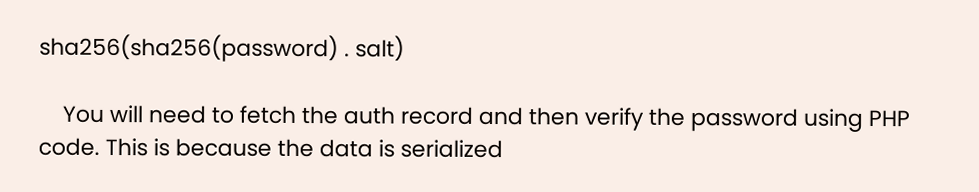sha256(sha256(password) . salt)

    You will need to fetch the auth record and then verify the password using PHP code. This is because the data is serialized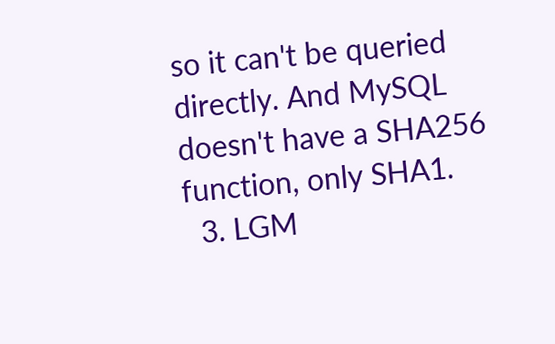so it can't be queried directly. And MySQL doesn't have a SHA256 function, only SHA1.
  3. LGM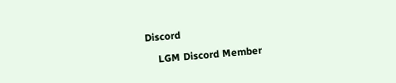Discord

    LGM Discord Member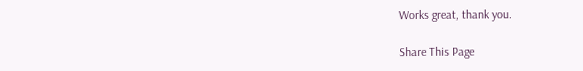Works great, thank you.

Share This Page